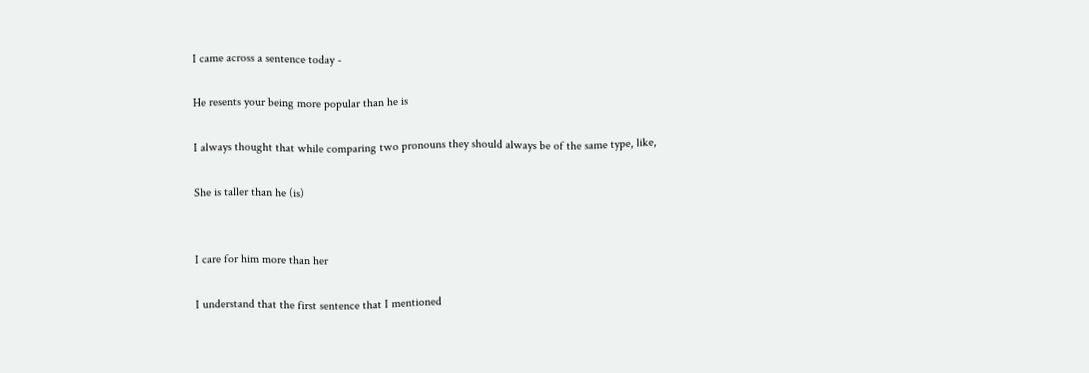I came across a sentence today -

He resents your being more popular than he is

I always thought that while comparing two pronouns they should always be of the same type, like,

She is taller than he (is)


I care for him more than her

I understand that the first sentence that I mentioned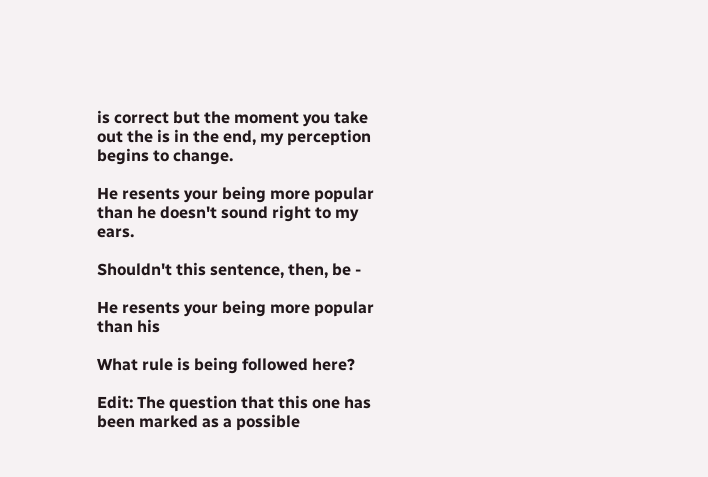is correct but the moment you take out the is in the end, my perception begins to change.

He resents your being more popular than he doesn't sound right to my ears.

Shouldn't this sentence, then, be -

He resents your being more popular than his

What rule is being followed here?

Edit: The question that this one has been marked as a possible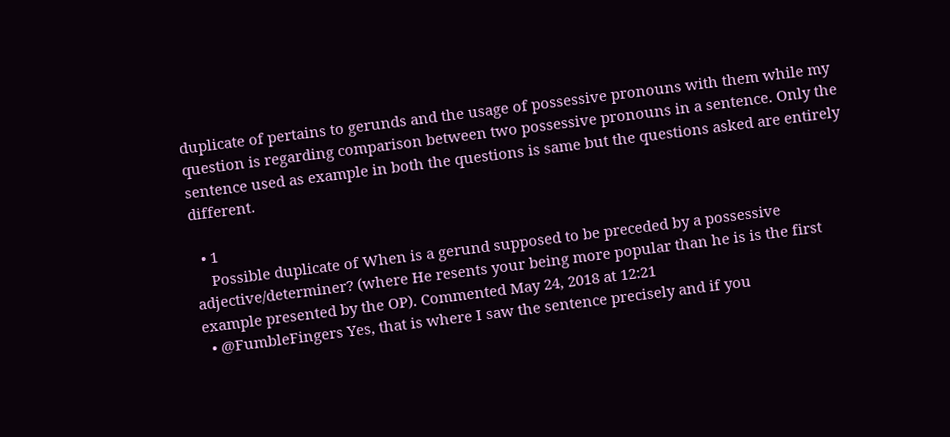duplicate of pertains to gerunds and the usage of possessive pronouns with them while my question is regarding comparison between two possessive pronouns in a sentence. Only the sentence used as example in both the questions is same but the questions asked are entirely different.

  • 1
    Possible duplicate of When is a gerund supposed to be preceded by a possessive adjective/determiner? (where He resents your being more popular than he is is the first example presented by the OP). Commented May 24, 2018 at 12:21
  • @FumbleFingers Yes, that is where I saw the sentence precisely and if you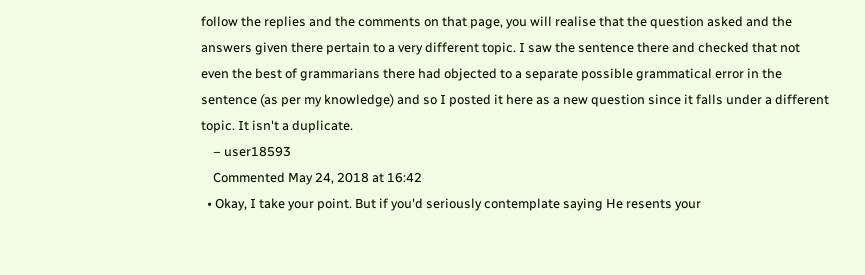follow the replies and the comments on that page, you will realise that the question asked and the answers given there pertain to a very different topic. I saw the sentence there and checked that not even the best of grammarians there had objected to a separate possible grammatical error in the sentence (as per my knowledge) and so I posted it here as a new question since it falls under a different topic. It isn't a duplicate.
    – user18593
    Commented May 24, 2018 at 16:42
  • Okay, I take your point. But if you'd seriously contemplate saying He resents your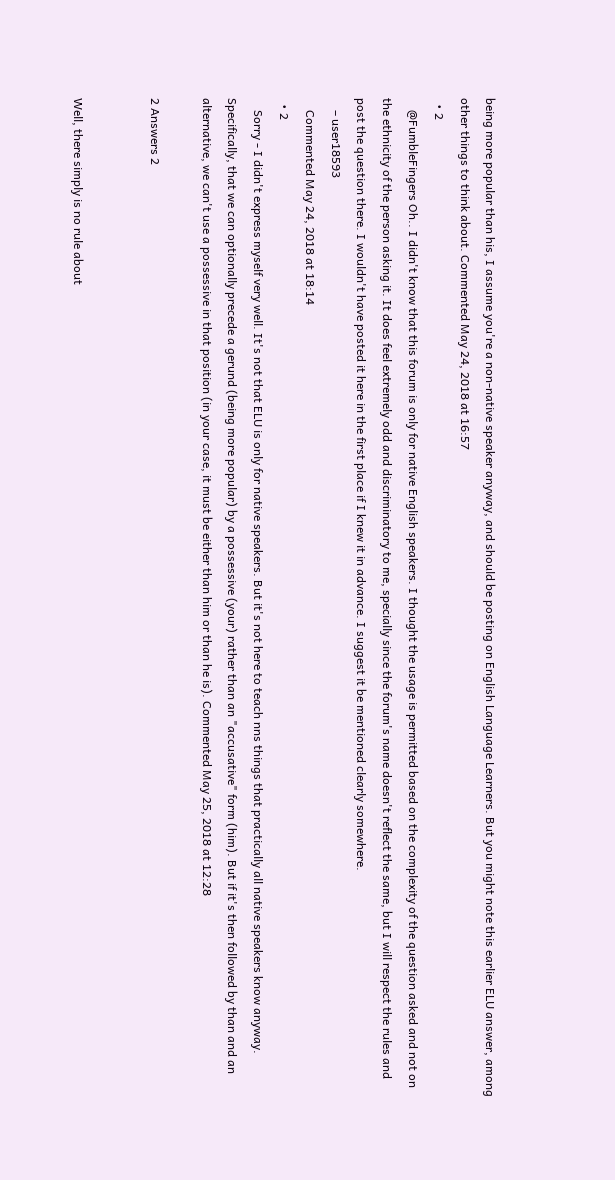being more popular than his, I assume you're a non-native speaker anyway, and should be posting on English Language Learners. But you might note this earlier ELU answer, among other things to think about. Commented May 24, 2018 at 16:57
  • 2
    @FumbleFingers Oh.. I didn't know that this forum is only for native English speakers. I thought the usage is permitted based on the complexity of the question asked and not on the ethnicity of the person asking it. It does feel extremely odd and discriminatory to me, specially since the forum's name doesn't reflect the same, but I will respect the rules and post the question there. I wouldn't have posted it here in the first place if I knew it in advance. I suggest it be mentioned clearly somewhere.
    – user18593
    Commented May 24, 2018 at 18:14
  • 2
    Sorry - I didn't express myself very well. It's not that ELU is only for native speakers. But it's not here to teach nns things that practically all native speakers know anyway. Specifically, that we can optionally precede a gerund (being more popular) by a possessive (your) rather than an "accusative" form (him). But if it's then followed by than and an alternative, we can't use a possessive in that position (in your case, it must be either than him or than he is). Commented May 25, 2018 at 12:28

2 Answers 2


Well, there simply is no rule about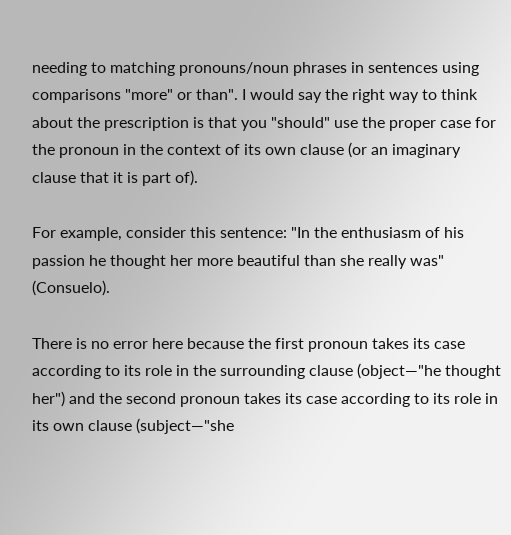needing to matching pronouns/noun phrases in sentences using comparisons "more" or than". I would say the right way to think about the prescription is that you "should" use the proper case for the pronoun in the context of its own clause (or an imaginary clause that it is part of).

For example, consider this sentence: "In the enthusiasm of his passion he thought her more beautiful than she really was" (Consuelo).

There is no error here because the first pronoun takes its case according to its role in the surrounding clause (object—"he thought her") and the second pronoun takes its case according to its role in its own clause (subject—"she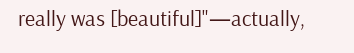really was [beautiful]"—actually,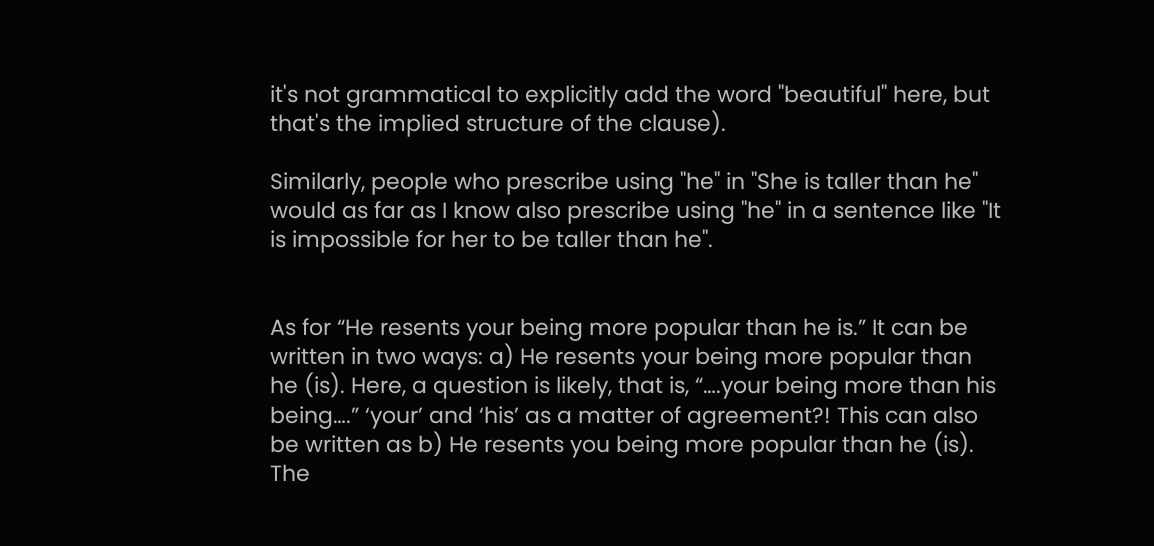it's not grammatical to explicitly add the word "beautiful" here, but that's the implied structure of the clause).

Similarly, people who prescribe using "he" in "She is taller than he" would as far as I know also prescribe using "he" in a sentence like "It is impossible for her to be taller than he".


As for “He resents your being more popular than he is.” It can be written in two ways: a) He resents your being more popular than he (is). Here, a question is likely, that is, “….your being more than his being….” ‘your’ and ‘his’ as a matter of agreement?! This can also be written as b) He resents you being more popular than he (is). The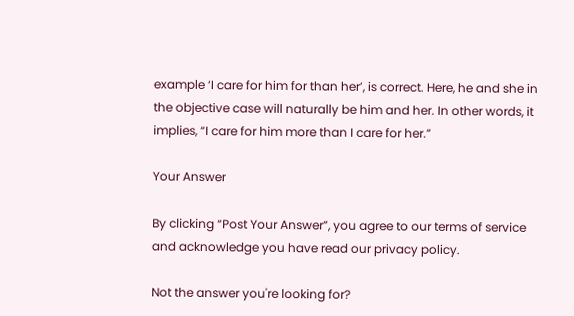example ‘I care for him for than her’, is correct. Here, he and she in the objective case will naturally be him and her. In other words, it implies, “I care for him more than I care for her.”

Your Answer

By clicking “Post Your Answer”, you agree to our terms of service and acknowledge you have read our privacy policy.

Not the answer you're looking for?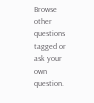Browse other questions tagged or ask your own question.